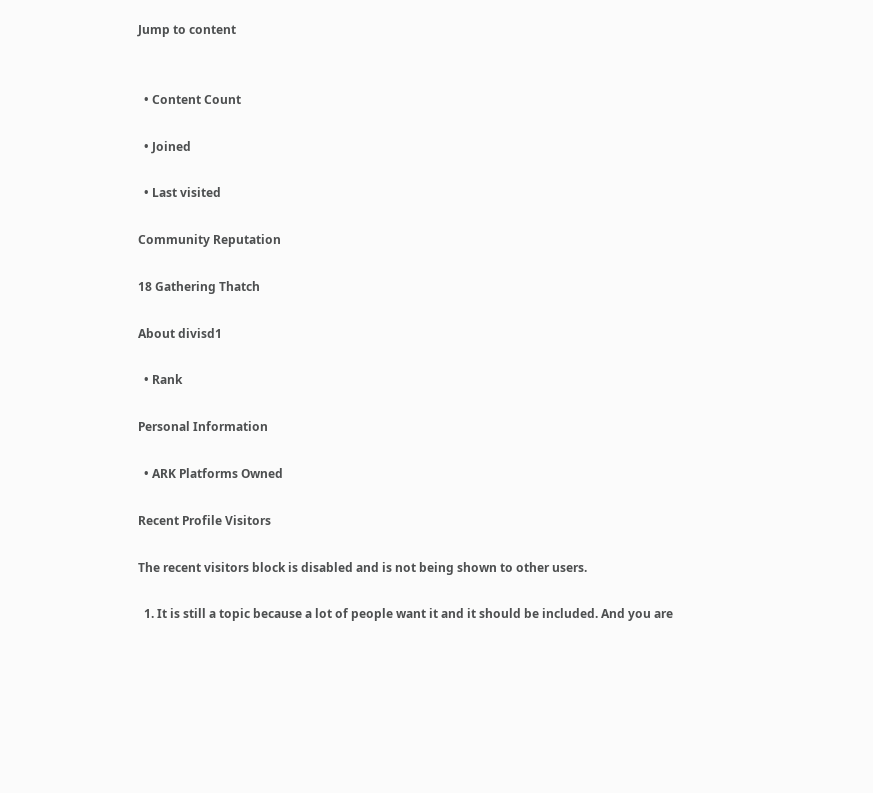Jump to content


  • Content Count

  • Joined

  • Last visited

Community Reputation

18 Gathering Thatch

About divisd1

  • Rank

Personal Information

  • ARK Platforms Owned

Recent Profile Visitors

The recent visitors block is disabled and is not being shown to other users.

  1. It is still a topic because a lot of people want it and it should be included. And you are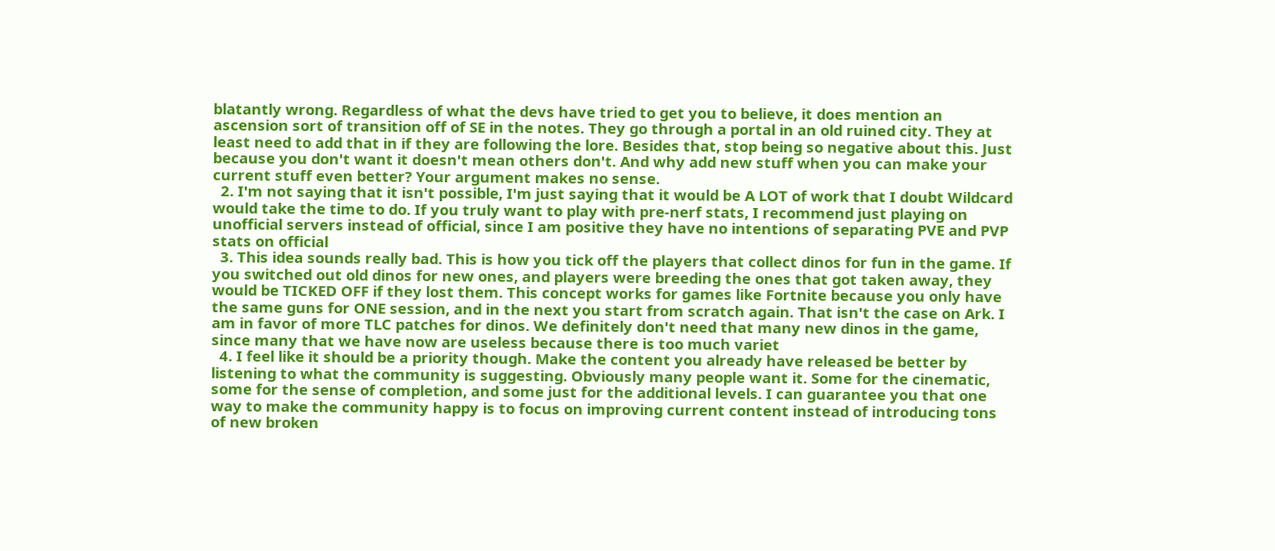blatantly wrong. Regardless of what the devs have tried to get you to believe, it does mention an ascension sort of transition off of SE in the notes. They go through a portal in an old ruined city. They at least need to add that in if they are following the lore. Besides that, stop being so negative about this. Just because you don't want it doesn't mean others don't. And why add new stuff when you can make your current stuff even better? Your argument makes no sense.
  2. I'm not saying that it isn't possible, I'm just saying that it would be A LOT of work that I doubt Wildcard would take the time to do. If you truly want to play with pre-nerf stats, I recommend just playing on unofficial servers instead of official, since I am positive they have no intentions of separating PVE and PVP stats on official
  3. This idea sounds really bad. This is how you tick off the players that collect dinos for fun in the game. If you switched out old dinos for new ones, and players were breeding the ones that got taken away, they would be TICKED OFF if they lost them. This concept works for games like Fortnite because you only have the same guns for ONE session, and in the next you start from scratch again. That isn't the case on Ark. I am in favor of more TLC patches for dinos. We definitely don't need that many new dinos in the game, since many that we have now are useless because there is too much variet
  4. I feel like it should be a priority though. Make the content you already have released be better by listening to what the community is suggesting. Obviously many people want it. Some for the cinematic, some for the sense of completion, and some just for the additional levels. I can guarantee you that one way to make the community happy is to focus on improving current content instead of introducing tons of new broken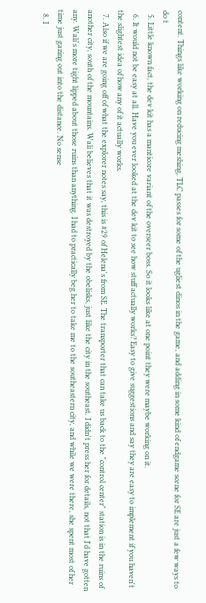content. Things like working on reducing meshing, TLC passes for some of the ugliest dinos in the game, and adding in some kind of endgame scene for SE are just a few ways to do t
  5. Little known fact, the dev kit has a manticore variant of the overseer boss. So it looks like at one point they were maybe working on it.
  6. It would not be easy at all. Have you ever looked at the dev kit to see how stuff actually works? Easy to give suggestions and say they are easy to implement if you haven't the slightest idea of how any of it actually works.
  7. Also if we are going off of what the explorer notes say, this is #29 of Helena's from SE. The transporter that can take us back to the "control center" station is in the ruins of another city, south of the mountains. Wali believes that it was destroyed by the obelisks, just like the city in the southeast. I didn't press her for details, not that I'd have gotten any. Wali's more tight lipped about those ruins than anything. I had to practically beg her to take me to the southeastern city, and while we were there, she spent most of her time just gazing out into the distance. No sense
  8. I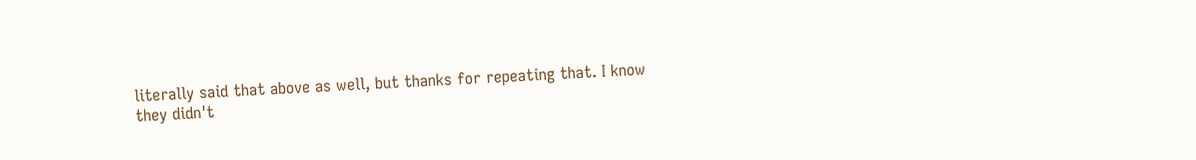literally said that above as well, but thanks for repeating that. I know they didn't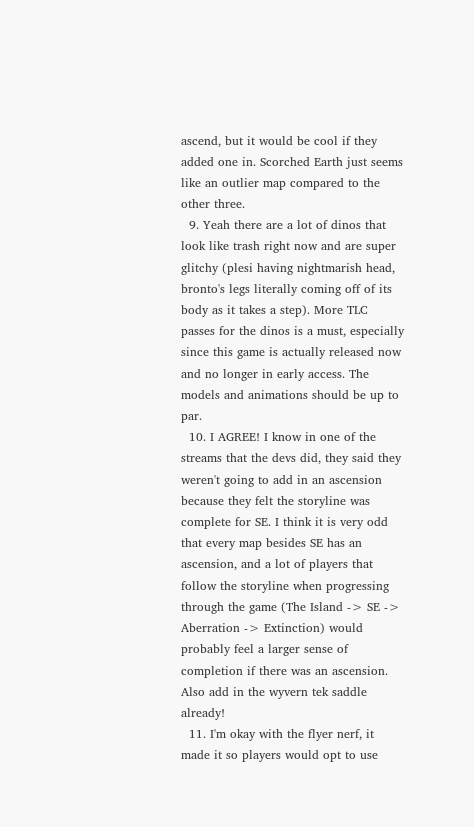ascend, but it would be cool if they added one in. Scorched Earth just seems like an outlier map compared to the other three.
  9. Yeah there are a lot of dinos that look like trash right now and are super glitchy (plesi having nightmarish head, bronto's legs literally coming off of its body as it takes a step). More TLC passes for the dinos is a must, especially since this game is actually released now and no longer in early access. The models and animations should be up to par.
  10. I AGREE! I know in one of the streams that the devs did, they said they weren't going to add in an ascension because they felt the storyline was complete for SE. I think it is very odd that every map besides SE has an ascension, and a lot of players that follow the storyline when progressing through the game (The Island -> SE -> Aberration -> Extinction) would probably feel a larger sense of completion if there was an ascension. Also add in the wyvern tek saddle already!
  11. I'm okay with the flyer nerf, it made it so players would opt to use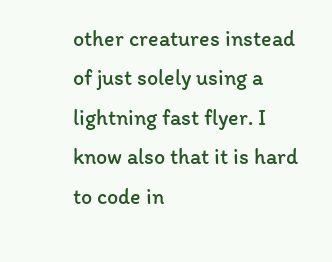other creatures instead of just solely using a lightning fast flyer. I know also that it is hard to code in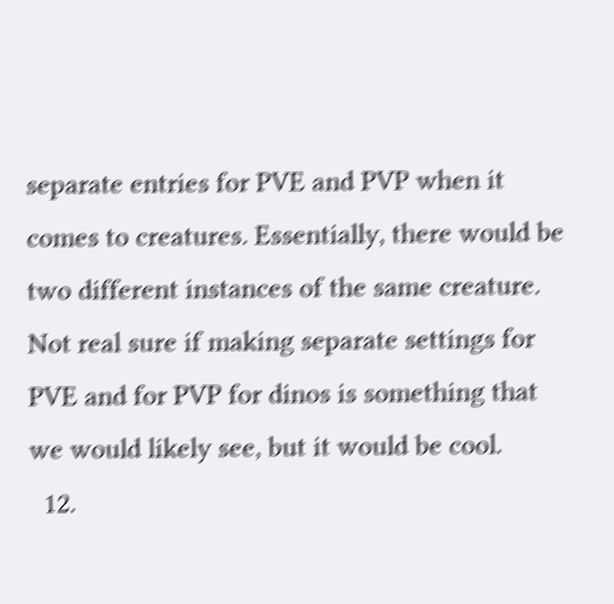separate entries for PVE and PVP when it comes to creatures. Essentially, there would be two different instances of the same creature. Not real sure if making separate settings for PVE and for PVP for dinos is something that we would likely see, but it would be cool.
  12.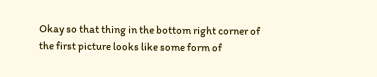Okay so that thing in the bottom right corner of the first picture looks like some form of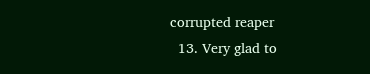corrupted reaper
  13. Very glad to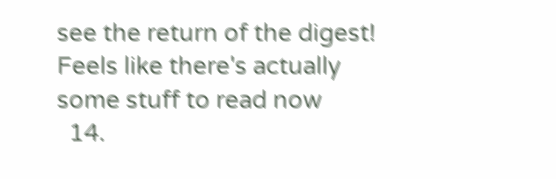see the return of the digest! Feels like there's actually some stuff to read now
  14.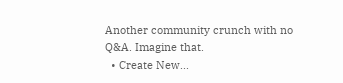Another community crunch with no Q&A. Imagine that.
  • Create New...